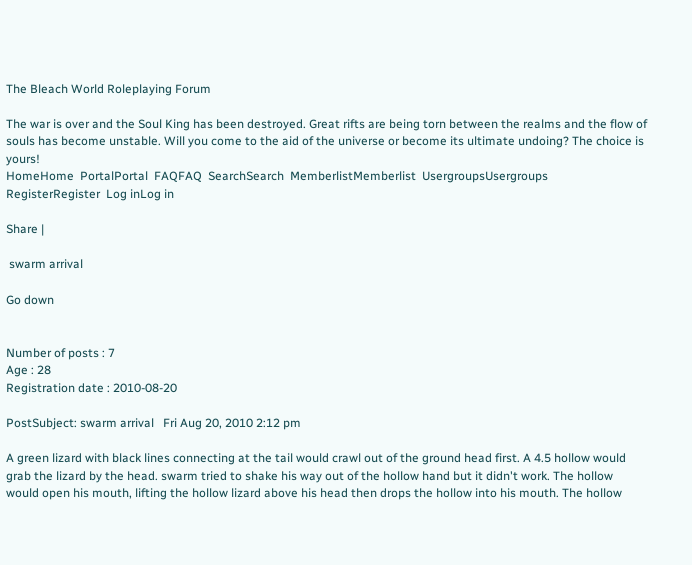The Bleach World Roleplaying Forum

The war is over and the Soul King has been destroyed. Great rifts are being torn between the realms and the flow of souls has become unstable. Will you come to the aid of the universe or become its ultimate undoing? The choice is yours!
HomeHome  PortalPortal  FAQFAQ  SearchSearch  MemberlistMemberlist  UsergroupsUsergroups  RegisterRegister  Log inLog in

Share |

 swarm arrival

Go down


Number of posts : 7
Age : 28
Registration date : 2010-08-20

PostSubject: swarm arrival   Fri Aug 20, 2010 2:12 pm

A green lizard with black lines connecting at the tail would crawl out of the ground head first. A 4.5 hollow would grab the lizard by the head. swarm tried to shake his way out of the hollow hand but it didn't work. The hollow would open his mouth, lifting the hollow lizard above his head then drops the hollow into his mouth. The hollow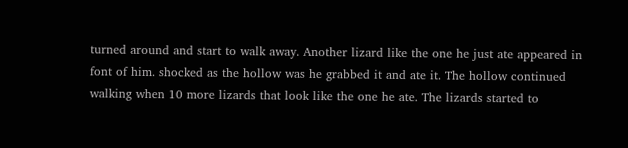turned around and start to walk away. Another lizard like the one he just ate appeared in font of him. shocked as the hollow was he grabbed it and ate it. The hollow continued walking when 10 more lizards that look like the one he ate. The lizards started to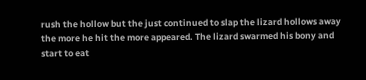rush the hollow but the just continued to slap the lizard hollows away the more he hit the more appeared. The lizard swarmed his bony and start to eat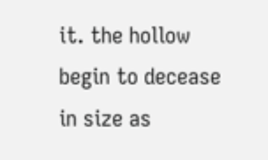it. the hollow begin to decease in size as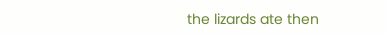the lizards ate then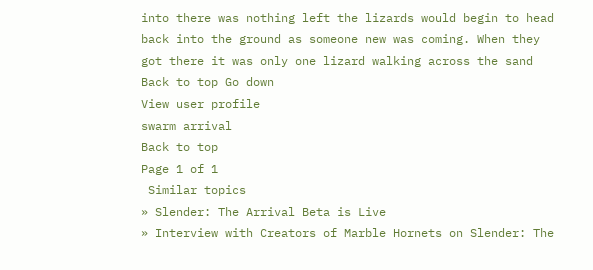into there was nothing left the lizards would begin to head back into the ground as someone new was coming. When they got there it was only one lizard walking across the sand
Back to top Go down
View user profile
swarm arrival
Back to top
Page 1 of 1
 Similar topics
» Slender: The Arrival Beta is Live
» Interview with Creators of Marble Hornets on Slender: The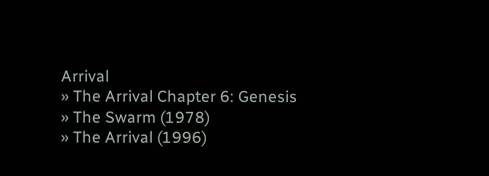Arrival
» The Arrival Chapter 6: Genesis
» The Swarm (1978)
» The Arrival (1996)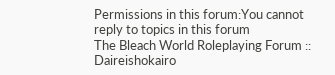Permissions in this forum:You cannot reply to topics in this forum
The Bleach World Roleplaying Forum :: Daireishokairo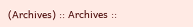(Archives) :: Archives ::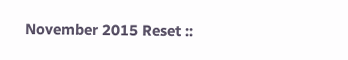November 2015 Reset ::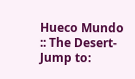Hueco Mundo :: The Desert-
Jump to: